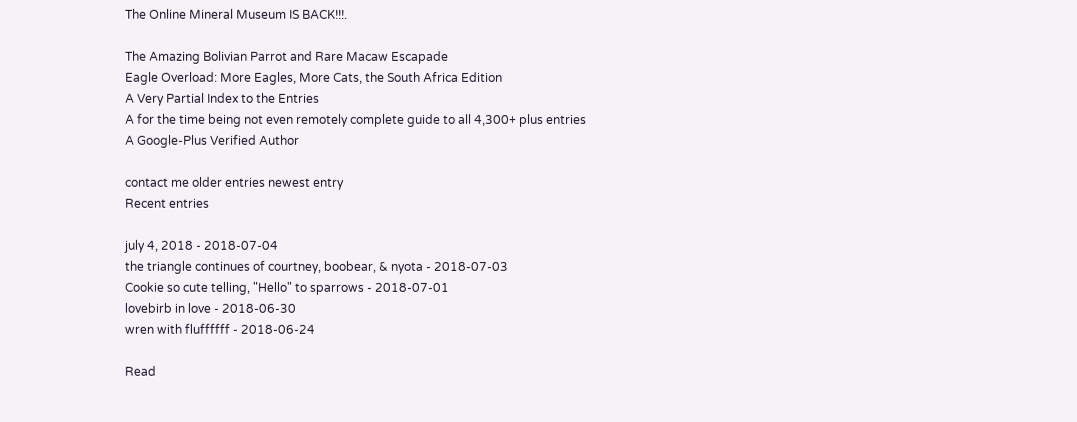The Online Mineral Museum IS BACK!!!.

The Amazing Bolivian Parrot and Rare Macaw Escapade
Eagle Overload: More Eagles, More Cats, the South Africa Edition
A Very Partial Index to the Entries
A for the time being not even remotely complete guide to all 4,300+ plus entries
A Google-Plus Verified Author

contact me older entries newest entry
Recent entries

july 4, 2018 - 2018-07-04
the triangle continues of courtney, boobear, & nyota - 2018-07-03
Cookie so cute telling, "Hello" to sparrows - 2018-07-01
lovebirb in love - 2018-06-30
wren with fluffffff - 2018-06-24

Read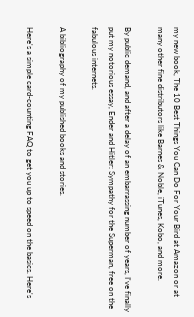my new book, The 10 Best Things You Can Do For Your Bird at Amazon or at many other fine distributors like Barnes & Noble, iTunes, Kobo, and more.

By public demand, and after a delay of an embarrassing number of years, I've finally put my notorious essay, Ender and Hitler: Sympathy for the Superman, free on the fabulous internets.

A bibliography of my published books and stories.

Here's a simple card-counting FAQ to get you up to speed on the basics. Here's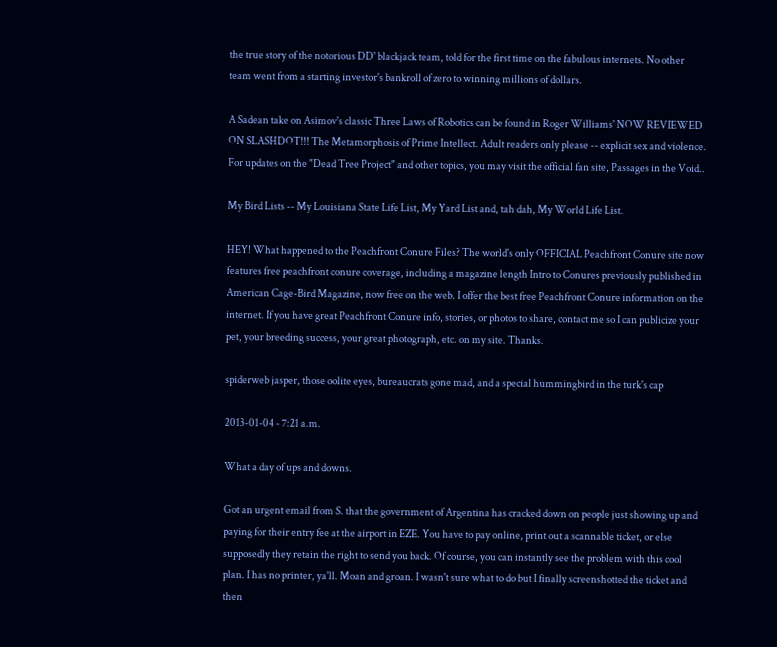the true story of the notorious DD' blackjack team, told for the first time on the fabulous internets. No other team went from a starting investor's bankroll of zero to winning millions of dollars.

A Sadean take on Asimov's classic Three Laws of Robotics can be found in Roger Williams' NOW REVIEWED ON SLASHDOT!!! The Metamorphosis of Prime Intellect. Adult readers only please -- explicit sex and violence. For updates on the "Dead Tree Project" and other topics, you may visit the official fan site, Passages in the Void..

My Bird Lists -- My Louisiana State Life List, My Yard List and, tah dah, My World Life List.

HEY! What happened to the Peachfront Conure Files? The world's only OFFICIAL Peachfront Conure site now features free peachfront conure coverage, including a magazine length Intro to Conures previously published in American Cage-Bird Magazine, now free on the web. I offer the best free Peachfront Conure information on the internet. If you have great Peachfront Conure info, stories, or photos to share, contact me so I can publicize your pet, your breeding success, your great photograph, etc. on my site. Thanks.

spiderweb jasper, those oolite eyes, bureaucrats gone mad, and a special hummingbird in the turk's cap

2013-01-04 - 7:21 a.m.

What a day of ups and downs.

Got an urgent email from S. that the government of Argentina has cracked down on people just showing up and paying for their entry fee at the airport in EZE. You have to pay online, print out a scannable ticket, or else supposedly they retain the right to send you back. Of course, you can instantly see the problem with this cool plan. I has no printer, ya'll. Moan and groan. I wasn't sure what to do but I finally screenshotted the ticket and then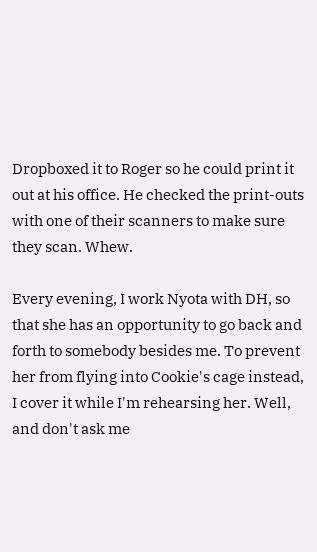Dropboxed it to Roger so he could print it out at his office. He checked the print-outs with one of their scanners to make sure they scan. Whew.

Every evening, I work Nyota with DH, so that she has an opportunity to go back and forth to somebody besides me. To prevent her from flying into Cookie's cage instead, I cover it while I'm rehearsing her. Well, and don't ask me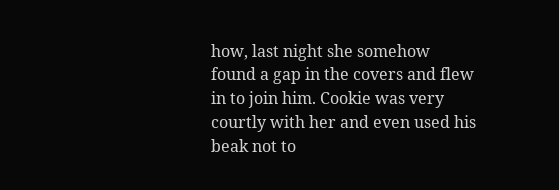how, last night she somehow found a gap in the covers and flew in to join him. Cookie was very courtly with her and even used his beak not to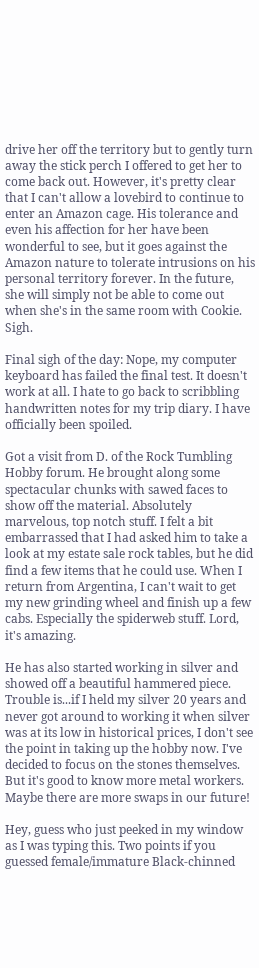drive her off the territory but to gently turn away the stick perch I offered to get her to come back out. However, it's pretty clear that I can't allow a lovebird to continue to enter an Amazon cage. His tolerance and even his affection for her have been wonderful to see, but it goes against the Amazon nature to tolerate intrusions on his personal territory forever. In the future, she will simply not be able to come out when she's in the same room with Cookie. Sigh.

Final sigh of the day: Nope, my computer keyboard has failed the final test. It doesn't work at all. I hate to go back to scribbling handwritten notes for my trip diary. I have officially been spoiled.

Got a visit from D. of the Rock Tumbling Hobby forum. He brought along some spectacular chunks with sawed faces to show off the material. Absolutely marvelous, top notch stuff. I felt a bit embarrassed that I had asked him to take a look at my estate sale rock tables, but he did find a few items that he could use. When I return from Argentina, I can't wait to get my new grinding wheel and finish up a few cabs. Especially the spiderweb stuff. Lord, it's amazing.

He has also started working in silver and showed off a beautiful hammered piece. Trouble is...if I held my silver 20 years and never got around to working it when silver was at its low in historical prices, I don't see the point in taking up the hobby now. I've decided to focus on the stones themselves. But it's good to know more metal workers. Maybe there are more swaps in our future!

Hey, guess who just peeked in my window as I was typing this. Two points if you guessed female/immature Black-chinned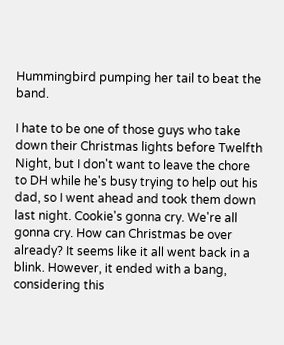Hummingbird pumping her tail to beat the band.

I hate to be one of those guys who take down their Christmas lights before Twelfth Night, but I don't want to leave the chore to DH while he's busy trying to help out his dad, so I went ahead and took them down last night. Cookie's gonna cry. We're all gonna cry. How can Christmas be over already? It seems like it all went back in a blink. However, it ended with a bang, considering this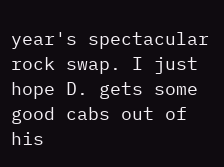year's spectacular rock swap. I just hope D. gets some good cabs out of his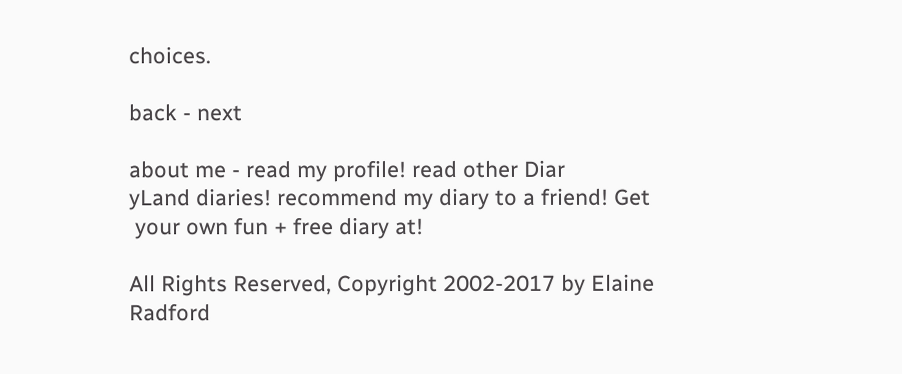choices.

back - next

about me - read my profile! read other Diar
yLand diaries! recommend my diary to a friend! Get
 your own fun + free diary at!

All Rights Reserved, Copyright 2002-2017 by Elaine Radford